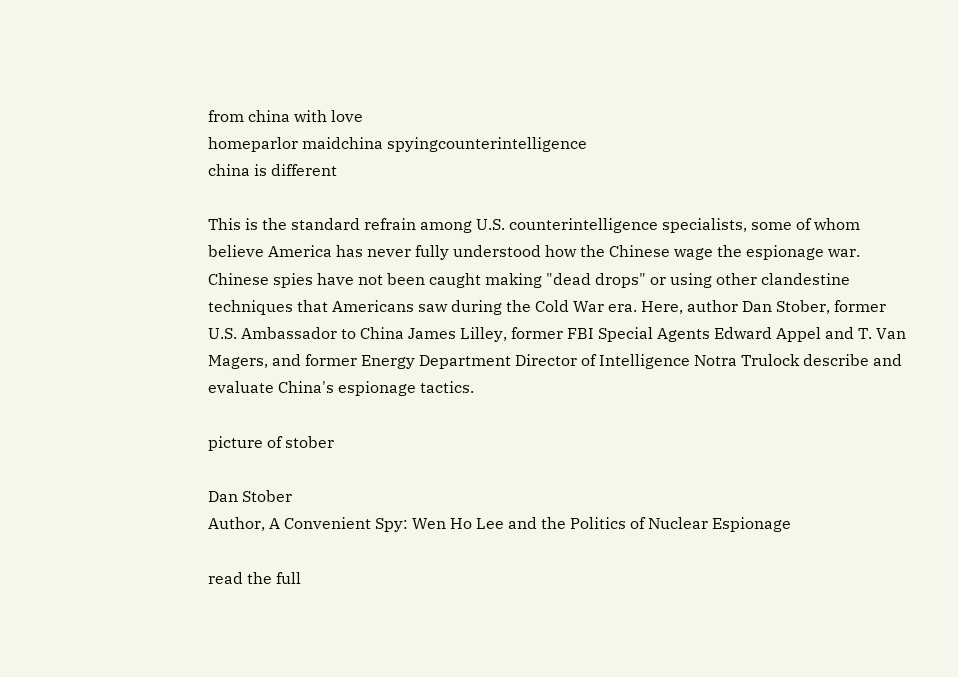from china with love
homeparlor maidchina spyingcounterintelligence
china is different

This is the standard refrain among U.S. counterintelligence specialists, some of whom believe America has never fully understood how the Chinese wage the espionage war. Chinese spies have not been caught making "dead drops" or using other clandestine techniques that Americans saw during the Cold War era. Here, author Dan Stober, former U.S. Ambassador to China James Lilley, former FBI Special Agents Edward Appel and T. Van Magers, and former Energy Department Director of Intelligence Notra Trulock describe and evaluate China's espionage tactics.

picture of stober

Dan Stober
Author, A Convenient Spy: Wen Ho Lee and the Politics of Nuclear Espionage

read the full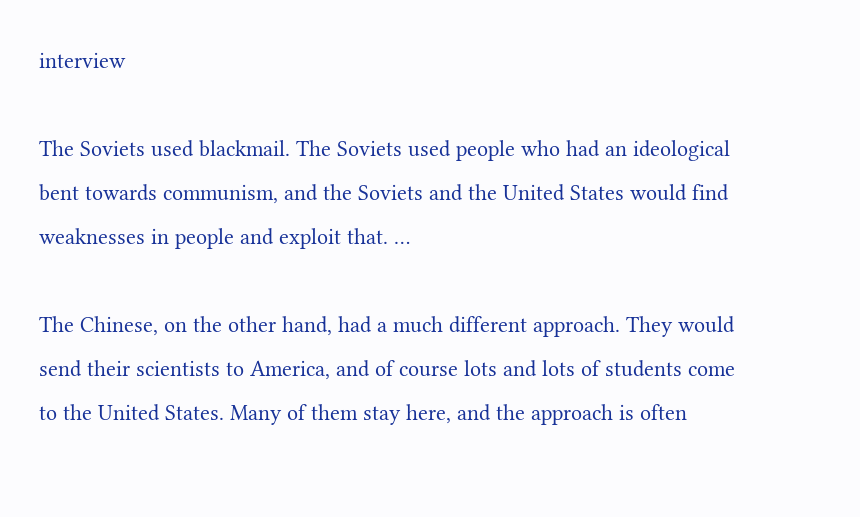interview

The Soviets used blackmail. The Soviets used people who had an ideological bent towards communism, and the Soviets and the United States would find weaknesses in people and exploit that. …

The Chinese, on the other hand, had a much different approach. They would send their scientists to America, and of course lots and lots of students come to the United States. Many of them stay here, and the approach is often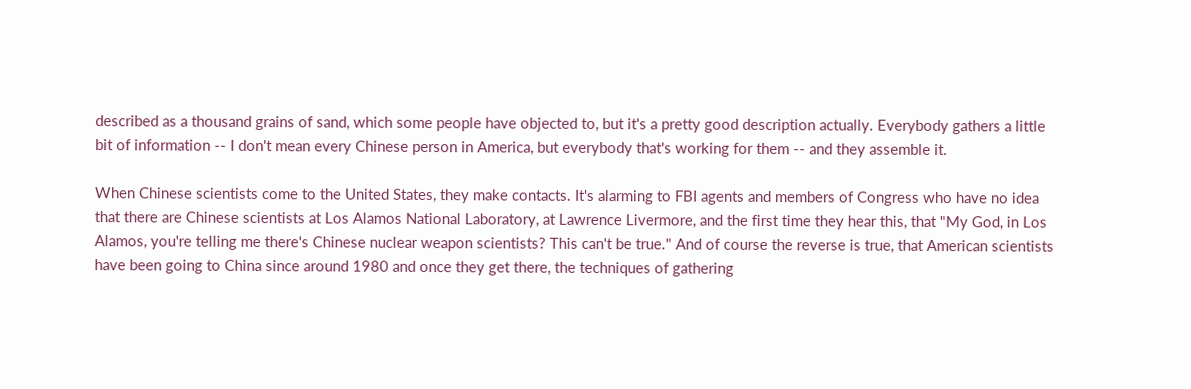described as a thousand grains of sand, which some people have objected to, but it's a pretty good description actually. Everybody gathers a little bit of information -- I don't mean every Chinese person in America, but everybody that's working for them -- and they assemble it.

When Chinese scientists come to the United States, they make contacts. It's alarming to FBI agents and members of Congress who have no idea that there are Chinese scientists at Los Alamos National Laboratory, at Lawrence Livermore, and the first time they hear this, that "My God, in Los Alamos, you're telling me there's Chinese nuclear weapon scientists? This can't be true." And of course the reverse is true, that American scientists have been going to China since around 1980 and once they get there, the techniques of gathering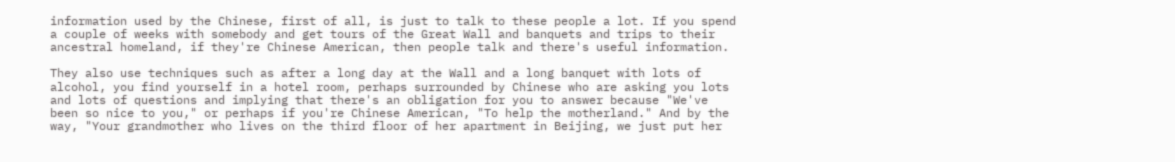information used by the Chinese, first of all, is just to talk to these people a lot. If you spend a couple of weeks with somebody and get tours of the Great Wall and banquets and trips to their ancestral homeland, if they're Chinese American, then people talk and there's useful information.

They also use techniques such as after a long day at the Wall and a long banquet with lots of alcohol, you find yourself in a hotel room, perhaps surrounded by Chinese who are asking you lots and lots of questions and implying that there's an obligation for you to answer because "We've been so nice to you," or perhaps if you're Chinese American, "To help the motherland." And by the way, "Your grandmother who lives on the third floor of her apartment in Beijing, we just put her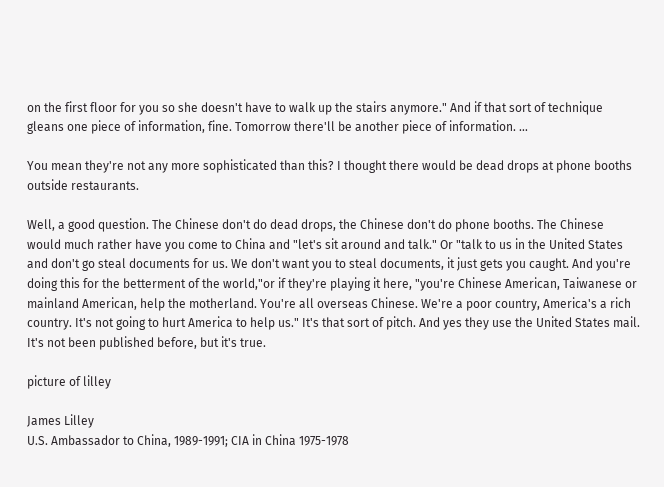on the first floor for you so she doesn't have to walk up the stairs anymore." And if that sort of technique gleans one piece of information, fine. Tomorrow there'll be another piece of information. …

You mean they're not any more sophisticated than this? I thought there would be dead drops at phone booths outside restaurants.

Well, a good question. The Chinese don't do dead drops, the Chinese don't do phone booths. The Chinese would much rather have you come to China and "let's sit around and talk." Or "talk to us in the United States and don't go steal documents for us. We don't want you to steal documents, it just gets you caught. And you're doing this for the betterment of the world,"or if they're playing it here, "you're Chinese American, Taiwanese or mainland American, help the motherland. You're all overseas Chinese. We're a poor country, America's a rich country. It's not going to hurt America to help us." It's that sort of pitch. And yes they use the United States mail. It's not been published before, but it's true.

picture of lilley

James Lilley
U.S. Ambassador to China, 1989-1991; CIA in China 1975-1978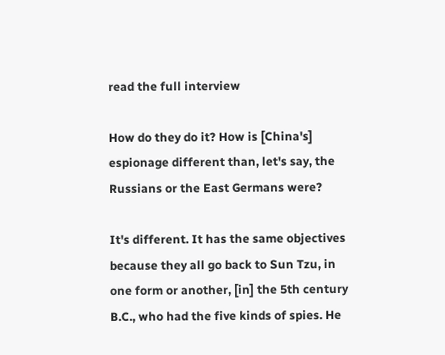read the full interview

How do they do it? How is [China's] espionage different than, let's say, the Russians or the East Germans were?

It's different. It has the same objectives because they all go back to Sun Tzu, in one form or another, [in] the 5th century B.C., who had the five kinds of spies. He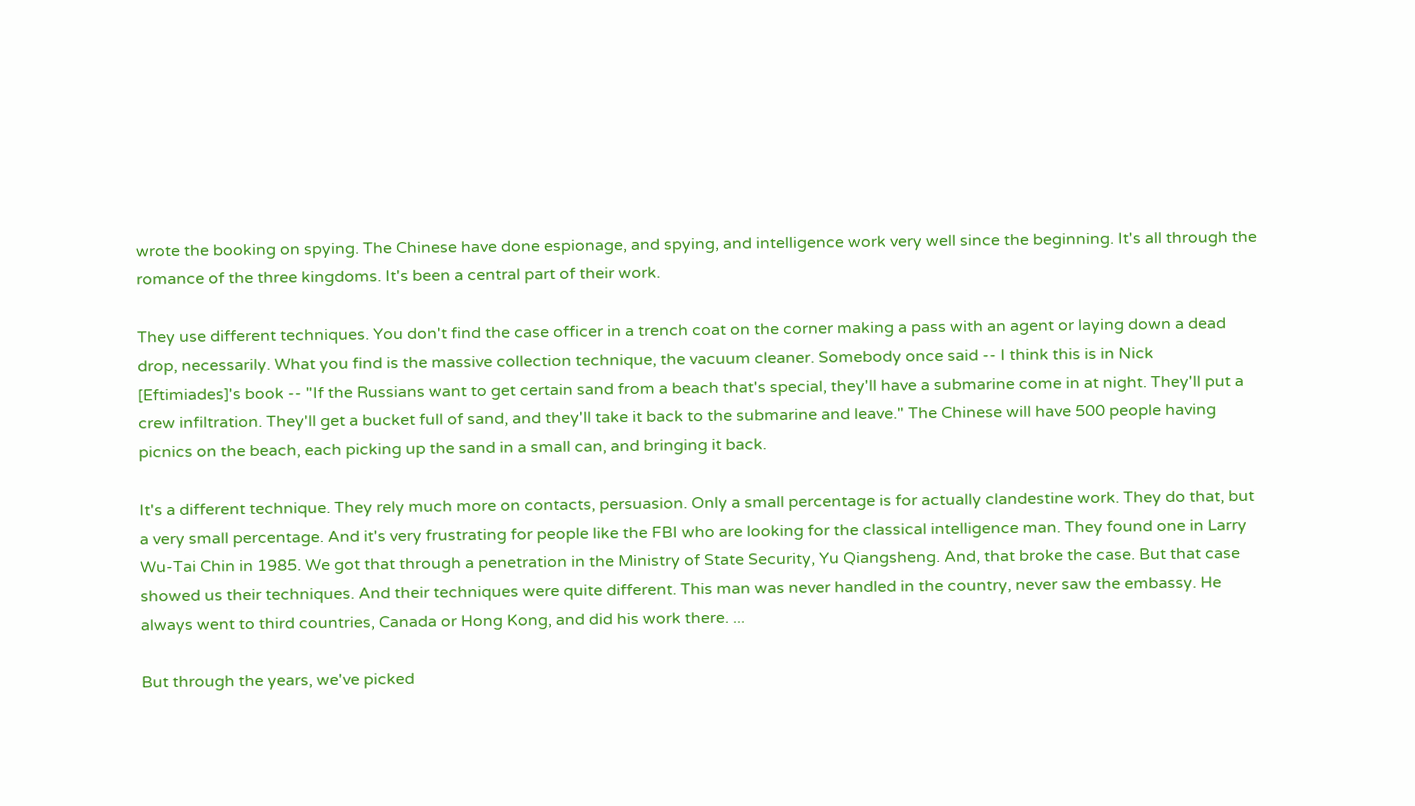wrote the booking on spying. The Chinese have done espionage, and spying, and intelligence work very well since the beginning. It's all through the romance of the three kingdoms. It's been a central part of their work.

They use different techniques. You don't find the case officer in a trench coat on the corner making a pass with an agent or laying down a dead drop, necessarily. What you find is the massive collection technique, the vacuum cleaner. Somebody once said -- I think this is in Nick [Eftimiades]'s book -- "If the Russians want to get certain sand from a beach that's special, they'll have a submarine come in at night. They'll put a crew infiltration. They'll get a bucket full of sand, and they'll take it back to the submarine and leave." The Chinese will have 500 people having picnics on the beach, each picking up the sand in a small can, and bringing it back.

It's a different technique. They rely much more on contacts, persuasion. Only a small percentage is for actually clandestine work. They do that, but a very small percentage. And it's very frustrating for people like the FBI who are looking for the classical intelligence man. They found one in Larry Wu-Tai Chin in 1985. We got that through a penetration in the Ministry of State Security, Yu Qiangsheng. And, that broke the case. But that case showed us their techniques. And their techniques were quite different. This man was never handled in the country, never saw the embassy. He always went to third countries, Canada or Hong Kong, and did his work there. ...

But through the years, we've picked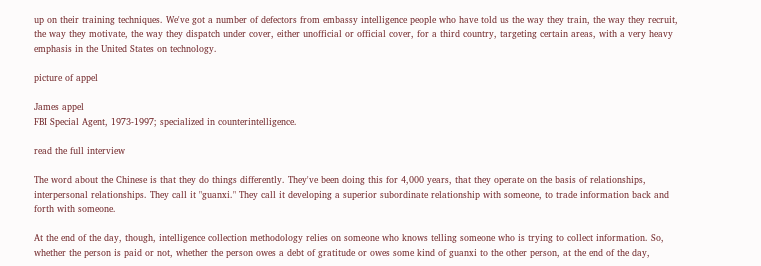up on their training techniques. We've got a number of defectors from embassy intelligence people who have told us the way they train, the way they recruit, the way they motivate, the way they dispatch under cover, either unofficial or official cover, for a third country, targeting certain areas, with a very heavy emphasis in the United States on technology.

picture of appel

James appel
FBI Special Agent, 1973-1997; specialized in counterintelligence.

read the full interview

The word about the Chinese is that they do things differently. They've been doing this for 4,000 years, that they operate on the basis of relationships, interpersonal relationships. They call it "guanxi." They call it developing a superior subordinate relationship with someone, to trade information back and forth with someone.

At the end of the day, though, intelligence collection methodology relies on someone who knows telling someone who is trying to collect information. So, whether the person is paid or not, whether the person owes a debt of gratitude or owes some kind of guanxi to the other person, at the end of the day,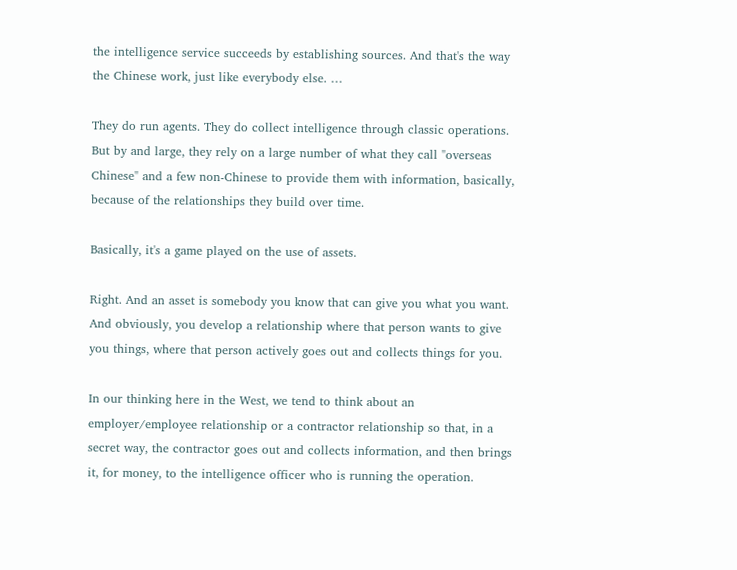the intelligence service succeeds by establishing sources. And that's the way the Chinese work, just like everybody else. …

They do run agents. They do collect intelligence through classic operations. But by and large, they rely on a large number of what they call "overseas Chinese" and a few non-Chinese to provide them with information, basically, because of the relationships they build over time.

Basically, it's a game played on the use of assets.

Right. And an asset is somebody you know that can give you what you want. And obviously, you develop a relationship where that person wants to give you things, where that person actively goes out and collects things for you.

In our thinking here in the West, we tend to think about an employer/employee relationship or a contractor relationship so that, in a secret way, the contractor goes out and collects information, and then brings it, for money, to the intelligence officer who is running the operation.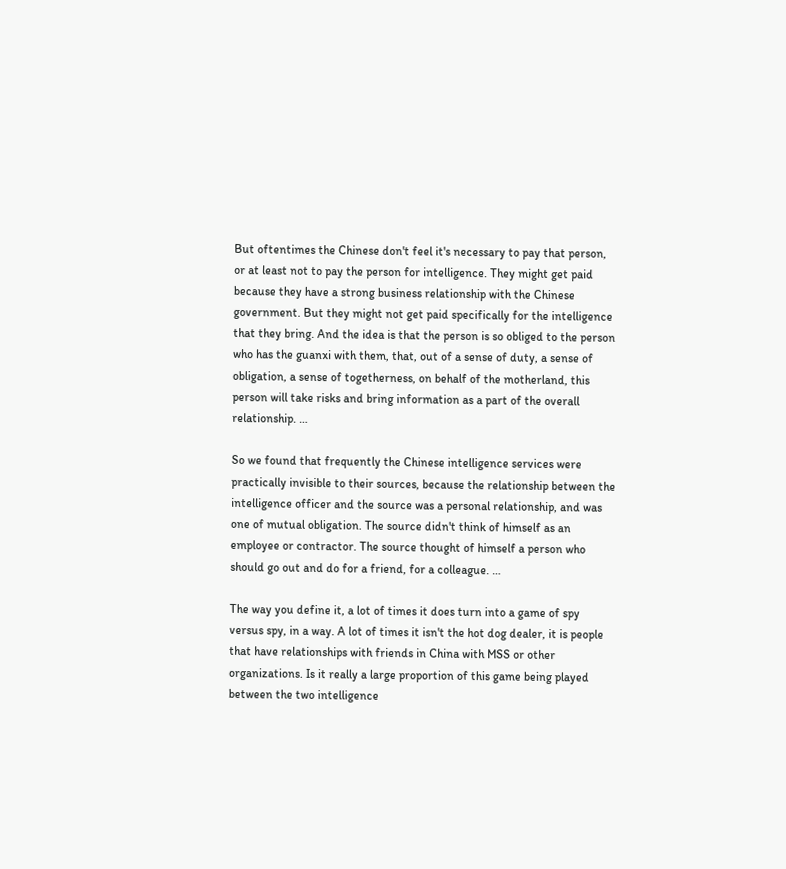But oftentimes the Chinese don't feel it's necessary to pay that person, or at least not to pay the person for intelligence. They might get paid because they have a strong business relationship with the Chinese government. But they might not get paid specifically for the intelligence that they bring. And the idea is that the person is so obliged to the person who has the guanxi with them, that, out of a sense of duty, a sense of obligation, a sense of togetherness, on behalf of the motherland, this person will take risks and bring information as a part of the overall relationship. …

So we found that frequently the Chinese intelligence services were practically invisible to their sources, because the relationship between the intelligence officer and the source was a personal relationship, and was one of mutual obligation. The source didn't think of himself as an employee or contractor. The source thought of himself a person who should go out and do for a friend, for a colleague. …

The way you define it, a lot of times it does turn into a game of spy versus spy, in a way. A lot of times it isn't the hot dog dealer, it is people that have relationships with friends in China with MSS or other organizations. Is it really a large proportion of this game being played between the two intelligence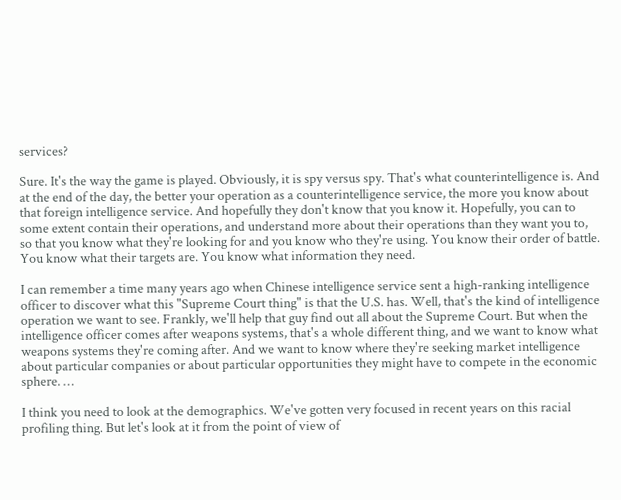services?

Sure. It's the way the game is played. Obviously, it is spy versus spy. That's what counterintelligence is. And at the end of the day, the better your operation as a counterintelligence service, the more you know about that foreign intelligence service. And hopefully they don't know that you know it. Hopefully, you can to some extent contain their operations, and understand more about their operations than they want you to, so that you know what they're looking for and you know who they're using. You know their order of battle. You know what their targets are. You know what information they need.

I can remember a time many years ago when Chinese intelligence service sent a high-ranking intelligence officer to discover what this "Supreme Court thing" is that the U.S. has. Well, that's the kind of intelligence operation we want to see. Frankly, we'll help that guy find out all about the Supreme Court. But when the intelligence officer comes after weapons systems, that's a whole different thing, and we want to know what weapons systems they're coming after. And we want to know where they're seeking market intelligence about particular companies or about particular opportunities they might have to compete in the economic sphere. …

I think you need to look at the demographics. We've gotten very focused in recent years on this racial profiling thing. But let's look at it from the point of view of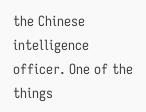the Chinese intelligence officer. One of the things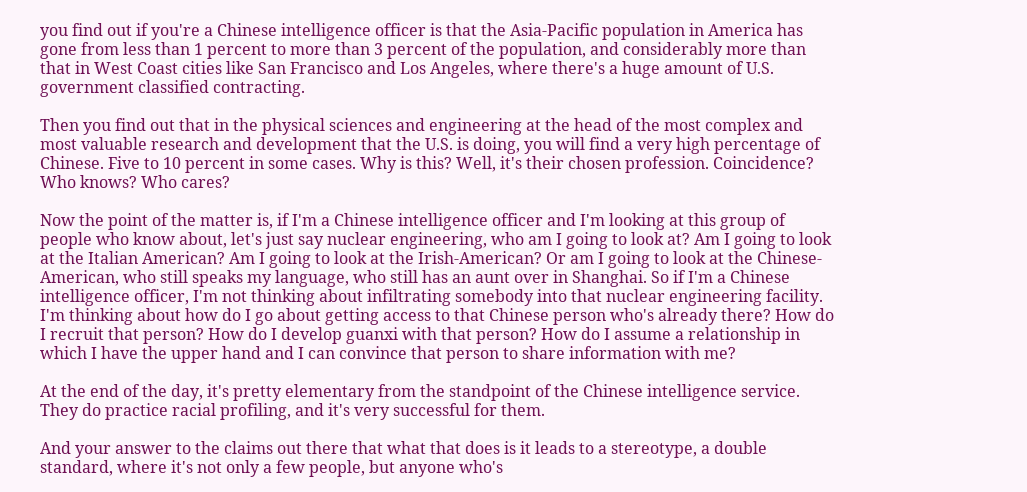you find out if you're a Chinese intelligence officer is that the Asia-Pacific population in America has gone from less than 1 percent to more than 3 percent of the population, and considerably more than that in West Coast cities like San Francisco and Los Angeles, where there's a huge amount of U.S. government classified contracting.

Then you find out that in the physical sciences and engineering at the head of the most complex and most valuable research and development that the U.S. is doing, you will find a very high percentage of Chinese. Five to 10 percent in some cases. Why is this? Well, it's their chosen profession. Coincidence? Who knows? Who cares?

Now the point of the matter is, if I'm a Chinese intelligence officer and I'm looking at this group of people who know about, let's just say nuclear engineering, who am I going to look at? Am I going to look at the Italian American? Am I going to look at the Irish-American? Or am I going to look at the Chinese-American, who still speaks my language, who still has an aunt over in Shanghai. So if I'm a Chinese intelligence officer, I'm not thinking about infiltrating somebody into that nuclear engineering facility. I'm thinking about how do I go about getting access to that Chinese person who's already there? How do I recruit that person? How do I develop guanxi with that person? How do I assume a relationship in which I have the upper hand and I can convince that person to share information with me?

At the end of the day, it's pretty elementary from the standpoint of the Chinese intelligence service. They do practice racial profiling, and it's very successful for them.

And your answer to the claims out there that what that does is it leads to a stereotype, a double standard, where it's not only a few people, but anyone who's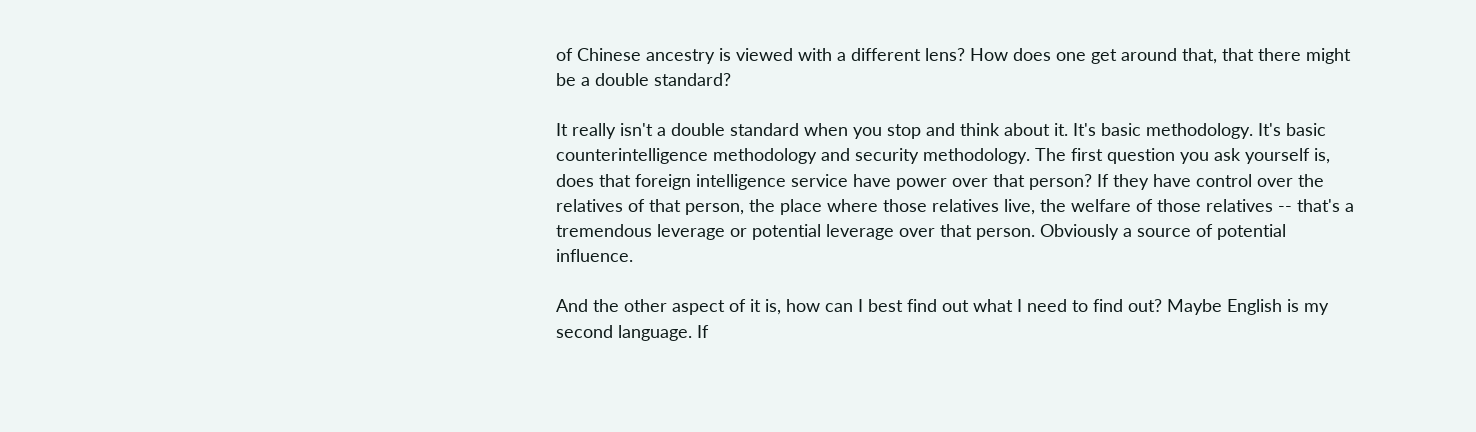of Chinese ancestry is viewed with a different lens? How does one get around that, that there might be a double standard?

It really isn't a double standard when you stop and think about it. It's basic methodology. It's basic counterintelligence methodology and security methodology. The first question you ask yourself is, does that foreign intelligence service have power over that person? If they have control over the relatives of that person, the place where those relatives live, the welfare of those relatives -- that's a tremendous leverage or potential leverage over that person. Obviously a source of potential influence.

And the other aspect of it is, how can I best find out what I need to find out? Maybe English is my second language. If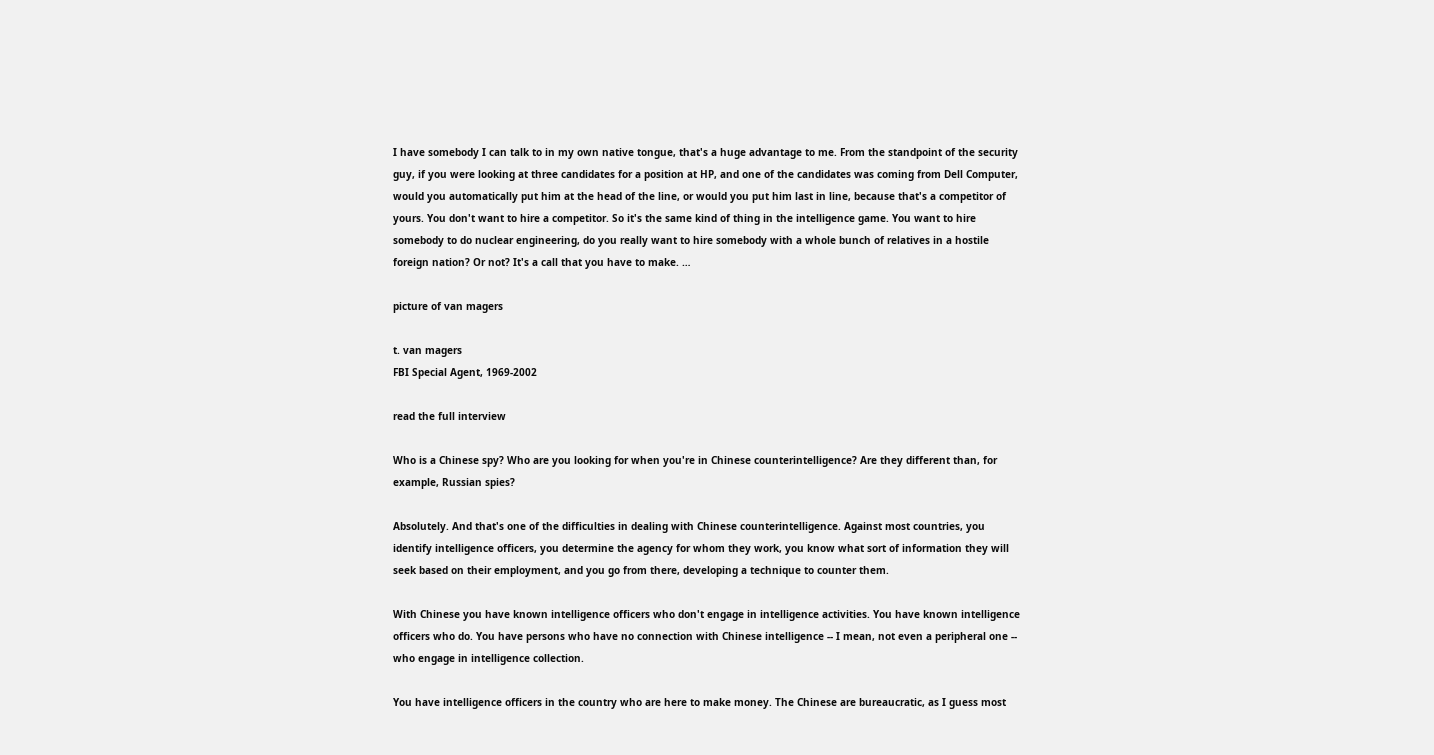I have somebody I can talk to in my own native tongue, that's a huge advantage to me. From the standpoint of the security guy, if you were looking at three candidates for a position at HP, and one of the candidates was coming from Dell Computer, would you automatically put him at the head of the line, or would you put him last in line, because that's a competitor of yours. You don't want to hire a competitor. So it's the same kind of thing in the intelligence game. You want to hire somebody to do nuclear engineering, do you really want to hire somebody with a whole bunch of relatives in a hostile foreign nation? Or not? It's a call that you have to make. …

picture of van magers

t. van magers
FBI Special Agent, 1969-2002

read the full interview

Who is a Chinese spy? Who are you looking for when you're in Chinese counterintelligence? Are they different than, for example, Russian spies?

Absolutely. And that's one of the difficulties in dealing with Chinese counterintelligence. Against most countries, you identify intelligence officers, you determine the agency for whom they work, you know what sort of information they will seek based on their employment, and you go from there, developing a technique to counter them.

With Chinese you have known intelligence officers who don't engage in intelligence activities. You have known intelligence officers who do. You have persons who have no connection with Chinese intelligence -- I mean, not even a peripheral one -- who engage in intelligence collection.

You have intelligence officers in the country who are here to make money. The Chinese are bureaucratic, as I guess most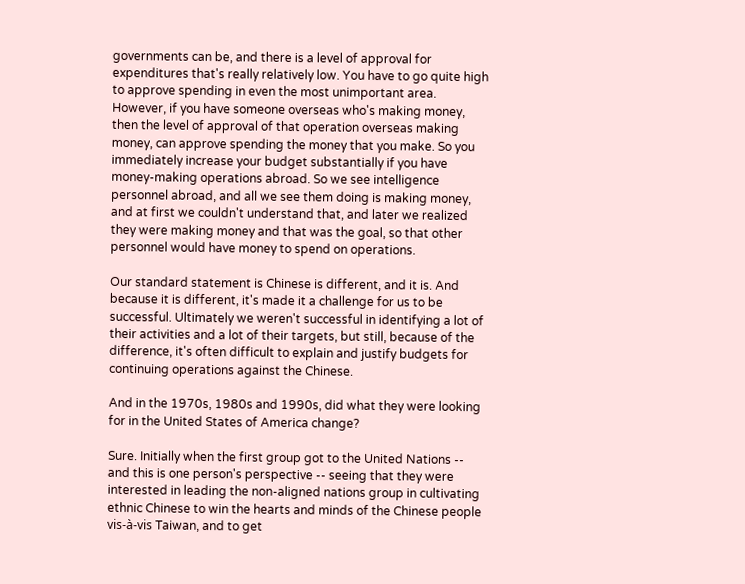governments can be, and there is a level of approval for expenditures that's really relatively low. You have to go quite high to approve spending in even the most unimportant area. However, if you have someone overseas who's making money, then the level of approval of that operation overseas making money, can approve spending the money that you make. So you immediately increase your budget substantially if you have money-making operations abroad. So we see intelligence personnel abroad, and all we see them doing is making money, and at first we couldn't understand that, and later we realized they were making money and that was the goal, so that other personnel would have money to spend on operations.

Our standard statement is Chinese is different, and it is. And because it is different, it's made it a challenge for us to be successful. Ultimately we weren't successful in identifying a lot of their activities and a lot of their targets, but still, because of the difference, it's often difficult to explain and justify budgets for continuing operations against the Chinese.

And in the 1970s, 1980s and 1990s, did what they were looking for in the United States of America change?

Sure. Initially when the first group got to the United Nations -- and this is one person's perspective -- seeing that they were interested in leading the non-aligned nations group in cultivating ethnic Chinese to win the hearts and minds of the Chinese people vis-à-vis Taiwan, and to get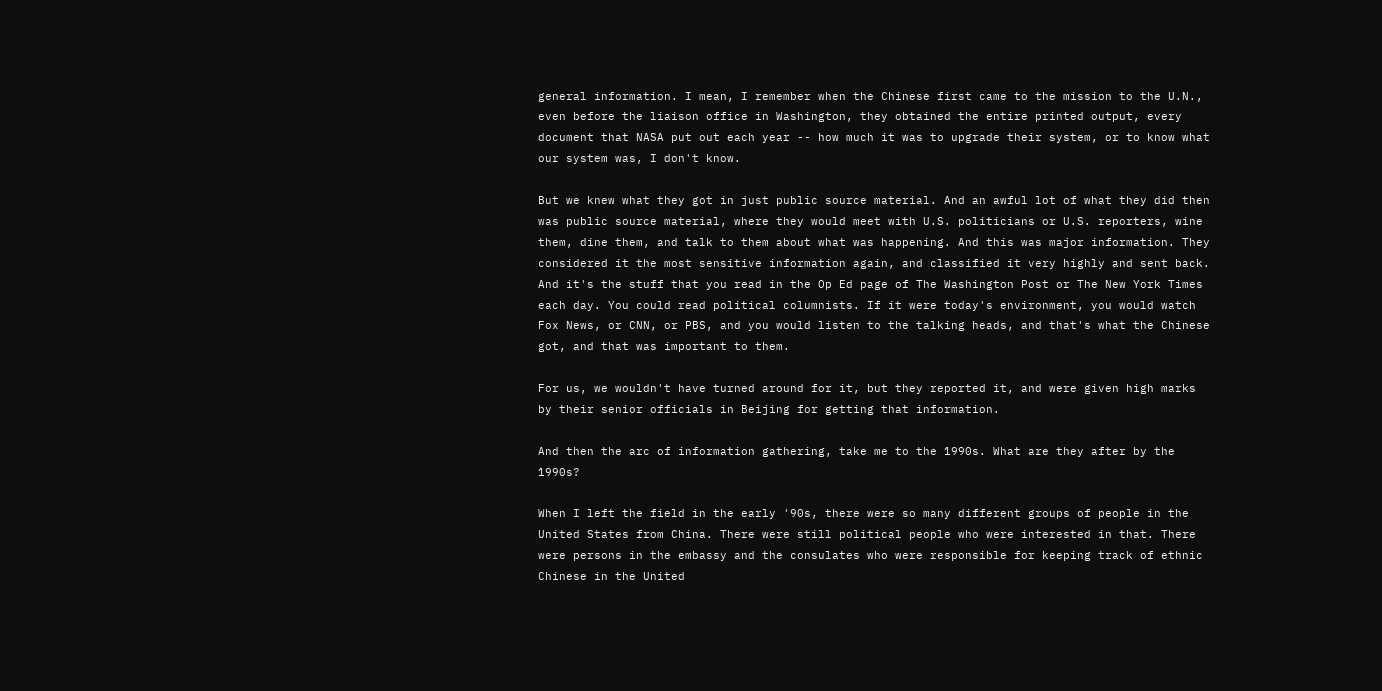general information. I mean, I remember when the Chinese first came to the mission to the U.N., even before the liaison office in Washington, they obtained the entire printed output, every document that NASA put out each year -- how much it was to upgrade their system, or to know what our system was, I don't know.

But we knew what they got in just public source material. And an awful lot of what they did then was public source material, where they would meet with U.S. politicians or U.S. reporters, wine them, dine them, and talk to them about what was happening. And this was major information. They considered it the most sensitive information again, and classified it very highly and sent back. And it's the stuff that you read in the Op Ed page of The Washington Post or The New York Times each day. You could read political columnists. If it were today's environment, you would watch Fox News, or CNN, or PBS, and you would listen to the talking heads, and that's what the Chinese got, and that was important to them.

For us, we wouldn't have turned around for it, but they reported it, and were given high marks by their senior officials in Beijing for getting that information.

And then the arc of information gathering, take me to the 1990s. What are they after by the 1990s?

When I left the field in the early '90s, there were so many different groups of people in the United States from China. There were still political people who were interested in that. There were persons in the embassy and the consulates who were responsible for keeping track of ethnic Chinese in the United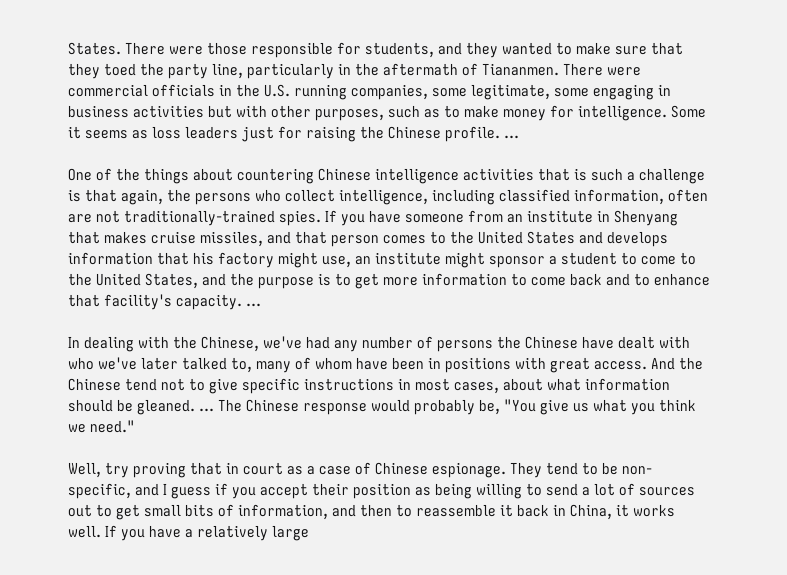States. There were those responsible for students, and they wanted to make sure that they toed the party line, particularly in the aftermath of Tiananmen. There were commercial officials in the U.S. running companies, some legitimate, some engaging in business activities but with other purposes, such as to make money for intelligence. Some it seems as loss leaders just for raising the Chinese profile. …

One of the things about countering Chinese intelligence activities that is such a challenge is that again, the persons who collect intelligence, including classified information, often are not traditionally-trained spies. If you have someone from an institute in Shenyang that makes cruise missiles, and that person comes to the United States and develops information that his factory might use, an institute might sponsor a student to come to the United States, and the purpose is to get more information to come back and to enhance that facility's capacity. …

In dealing with the Chinese, we've had any number of persons the Chinese have dealt with who we've later talked to, many of whom have been in positions with great access. And the Chinese tend not to give specific instructions in most cases, about what information should be gleaned. … The Chinese response would probably be, "You give us what you think we need."

Well, try proving that in court as a case of Chinese espionage. They tend to be non-specific, and I guess if you accept their position as being willing to send a lot of sources out to get small bits of information, and then to reassemble it back in China, it works well. If you have a relatively large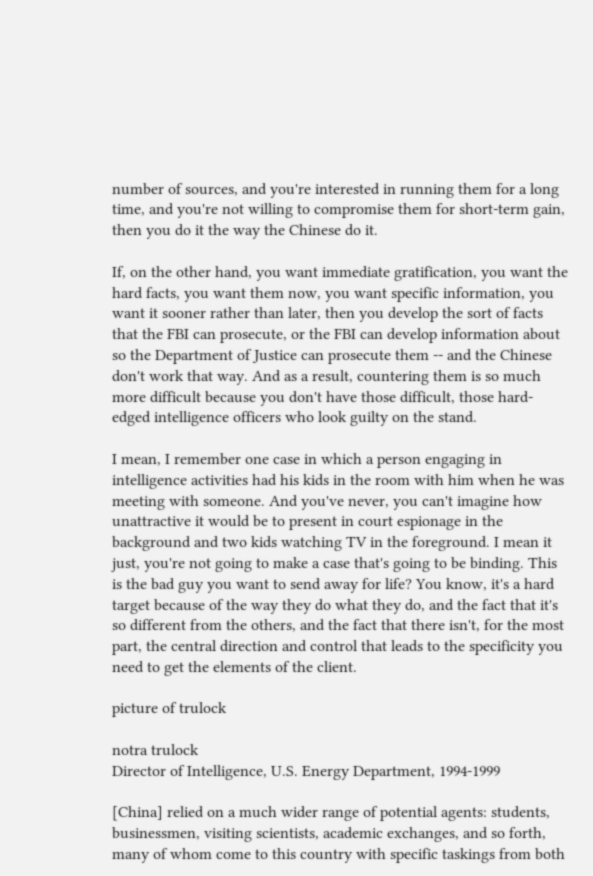number of sources, and you're interested in running them for a long time, and you're not willing to compromise them for short-term gain, then you do it the way the Chinese do it.

If, on the other hand, you want immediate gratification, you want the hard facts, you want them now, you want specific information, you want it sooner rather than later, then you develop the sort of facts that the FBI can prosecute, or the FBI can develop information about so the Department of Justice can prosecute them -- and the Chinese don't work that way. And as a result, countering them is so much more difficult because you don't have those difficult, those hard-edged intelligence officers who look guilty on the stand.

I mean, I remember one case in which a person engaging in intelligence activities had his kids in the room with him when he was meeting with someone. And you've never, you can't imagine how unattractive it would be to present in court espionage in the background and two kids watching TV in the foreground. I mean it just, you're not going to make a case that's going to be binding. This is the bad guy you want to send away for life? You know, it's a hard target because of the way they do what they do, and the fact that it's so different from the others, and the fact that there isn't, for the most part, the central direction and control that leads to the specificity you need to get the elements of the client.

picture of trulock

notra trulock
Director of Intelligence, U.S. Energy Department, 1994-1999

[China] relied on a much wider range of potential agents: students, businessmen, visiting scientists, academic exchanges, and so forth, many of whom come to this country with specific taskings from both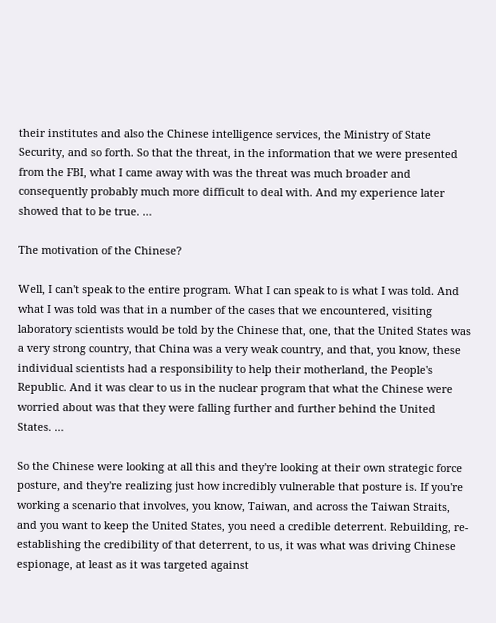their institutes and also the Chinese intelligence services, the Ministry of State Security, and so forth. So that the threat, in the information that we were presented from the FBI, what I came away with was the threat was much broader and consequently probably much more difficult to deal with. And my experience later showed that to be true. …

The motivation of the Chinese?

Well, I can't speak to the entire program. What I can speak to is what I was told. And what I was told was that in a number of the cases that we encountered, visiting laboratory scientists would be told by the Chinese that, one, that the United States was a very strong country, that China was a very weak country, and that, you know, these individual scientists had a responsibility to help their motherland, the People's Republic. And it was clear to us in the nuclear program that what the Chinese were worried about was that they were falling further and further behind the United States. …

So the Chinese were looking at all this and they're looking at their own strategic force posture, and they're realizing just how incredibly vulnerable that posture is. If you're working a scenario that involves, you know, Taiwan, and across the Taiwan Straits, and you want to keep the United States, you need a credible deterrent. Rebuilding, re-establishing the credibility of that deterrent, to us, it was what was driving Chinese espionage, at least as it was targeted against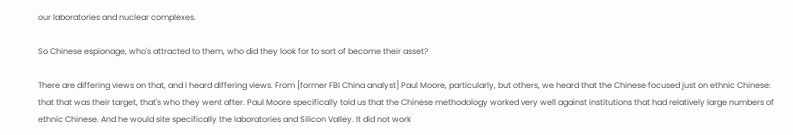our laboratories and nuclear complexes.

So Chinese espionage, who's attracted to them, who did they look for to sort of become their asset?

There are differing views on that, and I heard differing views. From [former FBI China analyst] Paul Moore, particularly, but others, we heard that the Chinese focused just on ethnic Chinese: that that was their target, that's who they went after. Paul Moore specifically told us that the Chinese methodology worked very well against institutions that had relatively large numbers of ethnic Chinese. And he would site specifically the laboratories and Silicon Valley. It did not work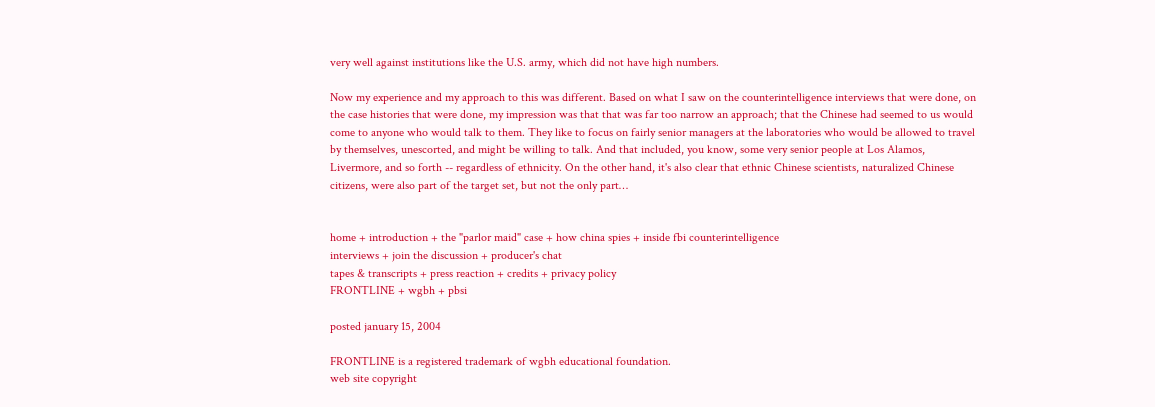very well against institutions like the U.S. army, which did not have high numbers.

Now my experience and my approach to this was different. Based on what I saw on the counterintelligence interviews that were done, on the case histories that were done, my impression was that that was far too narrow an approach; that the Chinese had seemed to us would come to anyone who would talk to them. They like to focus on fairly senior managers at the laboratories who would be allowed to travel by themselves, unescorted, and might be willing to talk. And that included, you know, some very senior people at Los Alamos, Livermore, and so forth -- regardless of ethnicity. On the other hand, it's also clear that ethnic Chinese scientists, naturalized Chinese citizens, were also part of the target set, but not the only part…


home + introduction + the "parlor maid" case + how china spies + inside fbi counterintelligence
interviews + join the discussion + producer's chat
tapes & transcripts + press reaction + credits + privacy policy
FRONTLINE + wgbh + pbsi

posted january 15, 2004

FRONTLINE is a registered trademark of wgbh educational foundation.
web site copyright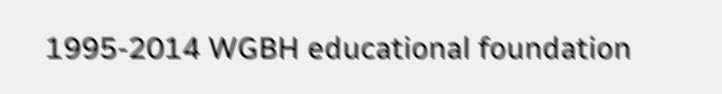1995-2014 WGBH educational foundation